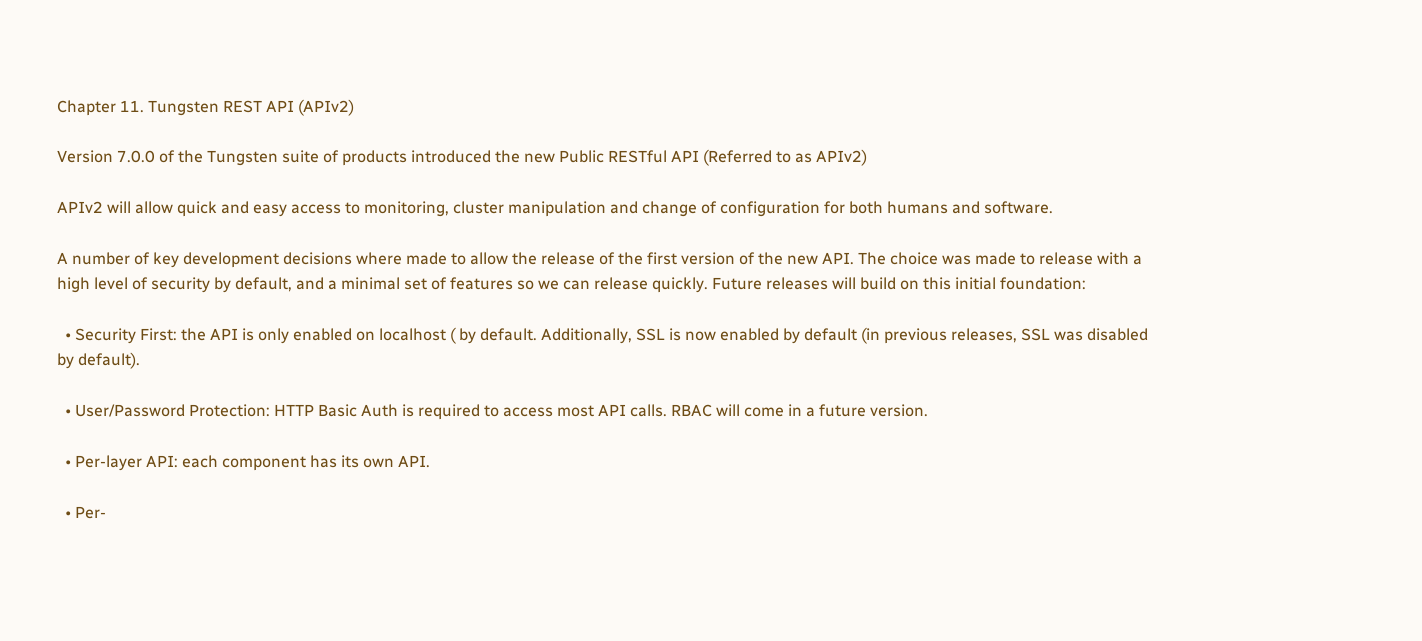Chapter 11. Tungsten REST API (APIv2)

Version 7.0.0 of the Tungsten suite of products introduced the new Public RESTful API (Referred to as APIv2)

APIv2 will allow quick and easy access to monitoring, cluster manipulation and change of configuration for both humans and software.

A number of key development decisions where made to allow the release of the first version of the new API. The choice was made to release with a high level of security by default, and a minimal set of features so we can release quickly. Future releases will build on this initial foundation:

  • Security First: the API is only enabled on localhost ( by default. Additionally, SSL is now enabled by default (in previous releases, SSL was disabled by default).

  • User/Password Protection: HTTP Basic Auth is required to access most API calls. RBAC will come in a future version.

  • Per-layer API: each component has its own API.

  • Per-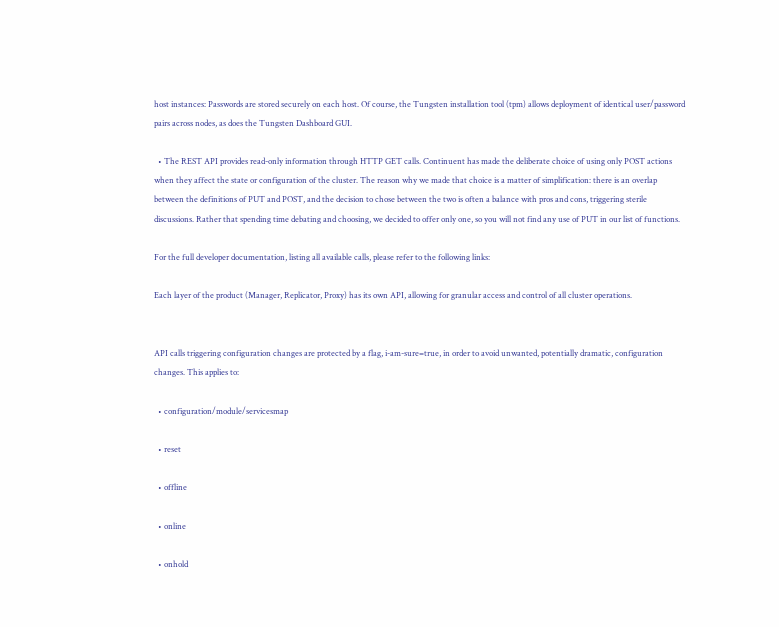host instances: Passwords are stored securely on each host. Of course, the Tungsten installation tool (tpm) allows deployment of identical user/password pairs across nodes, as does the Tungsten Dashboard GUI.

  • The REST API provides read-only information through HTTP GET calls. Continuent has made the deliberate choice of using only POST actions when they affect the state or configuration of the cluster. The reason why we made that choice is a matter of simplification: there is an overlap between the definitions of PUT and POST, and the decision to chose between the two is often a balance with pros and cons, triggering sterile discussions. Rather that spending time debating and choosing, we decided to offer only one, so you will not find any use of PUT in our list of functions.

For the full developer documentation, listing all available calls, please refer to the following links:

Each layer of the product (Manager, Replicator, Proxy) has its own API, allowing for granular access and control of all cluster operations.


API calls triggering configuration changes are protected by a flag, i-am-sure=true, in order to avoid unwanted, potentially dramatic, configuration changes. This applies to:

  • configuration/module/servicesmap

  • reset

  • offline

  • online

  • onhold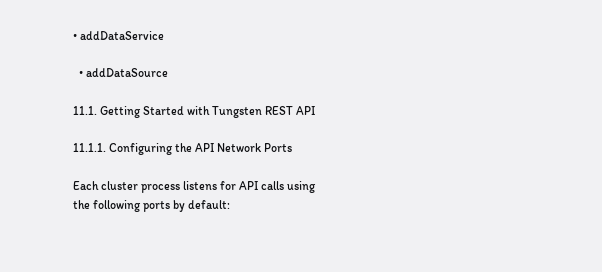• addDataService

  • addDataSource

11.1. Getting Started with Tungsten REST API

11.1.1. Configuring the API Network Ports

Each cluster process listens for API calls using the following ports by default: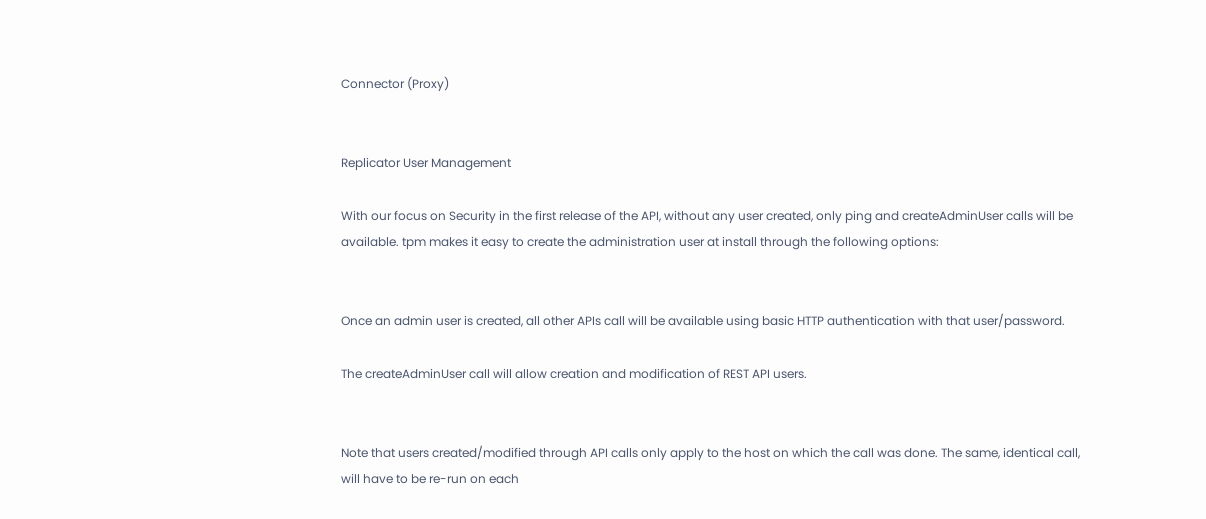Connector (Proxy)


Replicator User Management

With our focus on Security in the first release of the API, without any user created, only ping and createAdminUser calls will be available. tpm makes it easy to create the administration user at install through the following options:


Once an admin user is created, all other APIs call will be available using basic HTTP authentication with that user/password.

The createAdminUser call will allow creation and modification of REST API users.


Note that users created/modified through API calls only apply to the host on which the call was done. The same, identical call, will have to be re-run on each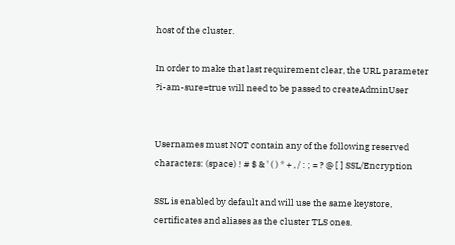host of the cluster.

In order to make that last requirement clear, the URL parameter ?i-am-sure=true will need to be passed to createAdminUser


Usernames must NOT contain any of the following reserved characters: (space) ! # $ & ' ( ) * + , / : ; = ? @ [ ] SSL/Encryption

SSL is enabled by default and will use the same keystore, certificates and aliases as the cluster TLS ones.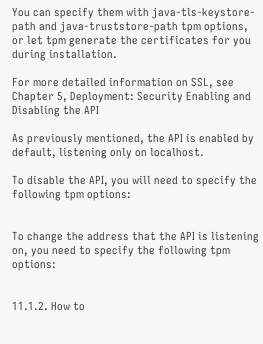You can specify them with java-tls-keystore-path and java-truststore-path tpm options, or let tpm generate the certificates for you during installation.

For more detailed information on SSL, see Chapter 5, Deployment: Security Enabling and Disabling the API

As previously mentioned, the API is enabled by default, listening only on localhost.

To disable the API, you will need to specify the following tpm options:


To change the address that the API is listening on, you need to specify the following tpm options:


11.1.2. How to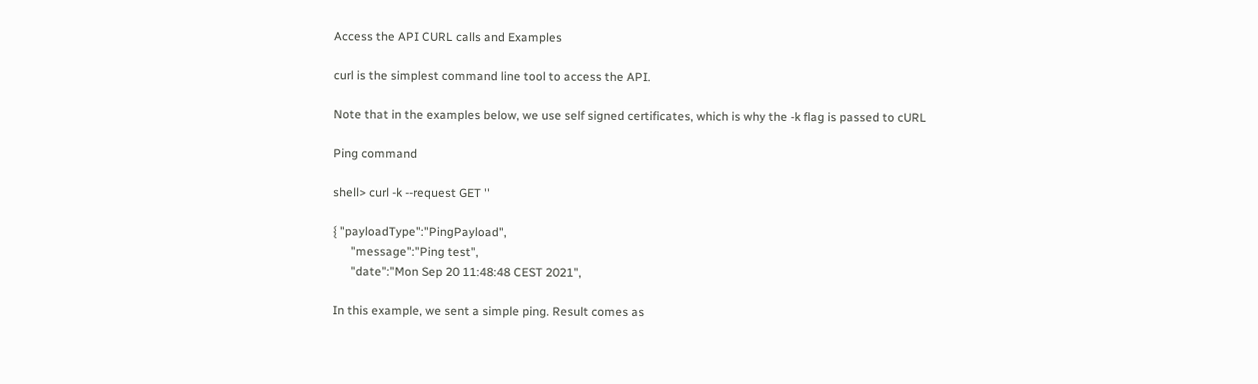Access the API CURL calls and Examples

curl is the simplest command line tool to access the API.

Note that in the examples below, we use self signed certificates, which is why the -k flag is passed to cURL

Ping command

shell> curl -k --request GET ''

{ "payloadType":"PingPayload",
      "message":"Ping test",
      "date":"Mon Sep 20 11:48:48 CEST 2021",

In this example, we sent a simple ping. Result comes as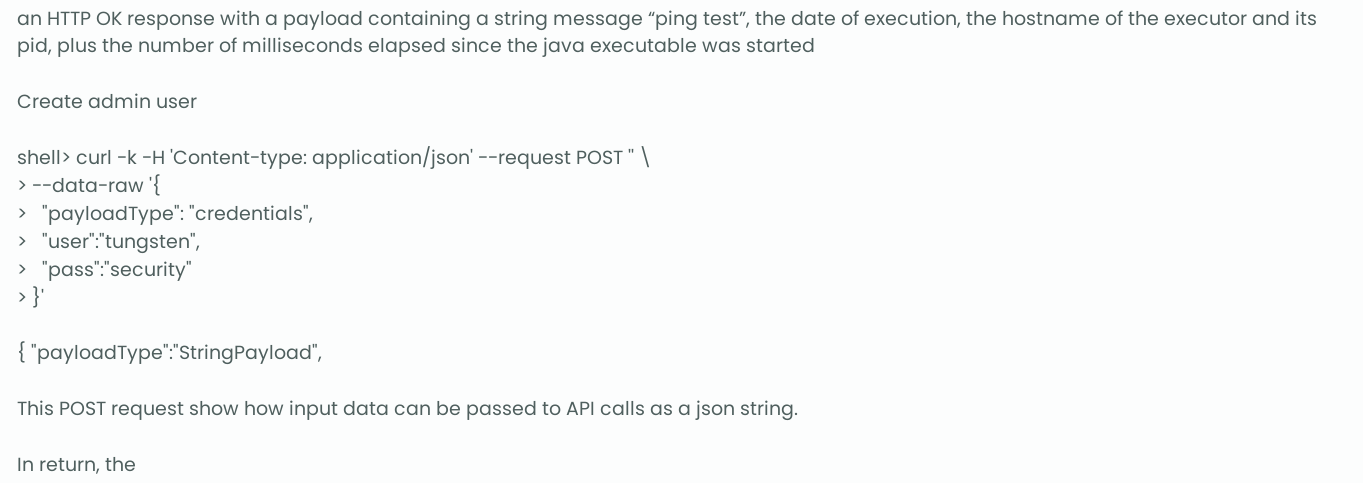an HTTP OK response with a payload containing a string message “ping test”, the date of execution, the hostname of the executor and its pid, plus the number of milliseconds elapsed since the java executable was started

Create admin user

shell> curl -k -H 'Content-type: application/json' --request POST '' \
> --data-raw '{
>   "payloadType": "credentials",
>   "user":"tungsten",
>   "pass":"security"
> }'

{ "payloadType":"StringPayload",

This POST request show how input data can be passed to API calls as a json string.

In return, the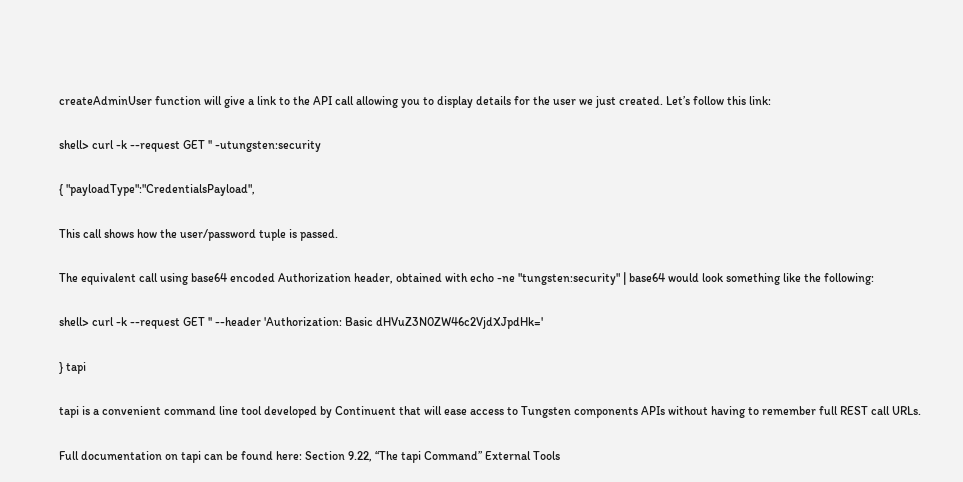createAdminUser function will give a link to the API call allowing you to display details for the user we just created. Let’s follow this link:

shell> curl -k --request GET '' -utungsten:security

{ "payloadType":"CredentialsPayload",

This call shows how the user/password tuple is passed.

The equivalent call using base64 encoded Authorization header, obtained with echo -ne "tungsten:security" | base64 would look something like the following:

shell> curl -k --request GET '' --header 'Authorization: Basic dHVuZ3N0ZW46c2VjdXJpdHk='

} tapi

tapi is a convenient command line tool developed by Continuent that will ease access to Tungsten components APIs without having to remember full REST call URLs.

Full documentation on tapi can be found here: Section 9.22, “The tapi Command” External Tools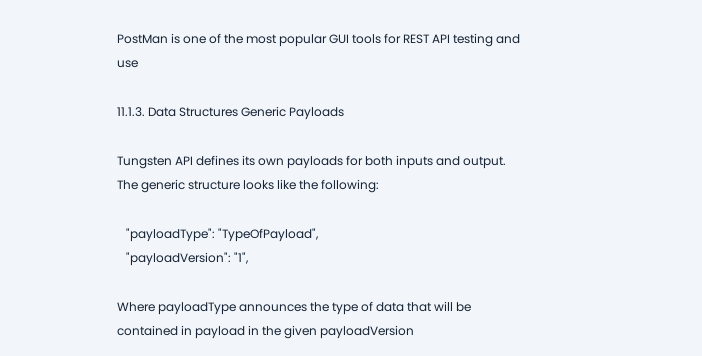PostMan is one of the most popular GUI tools for REST API testing and use

11.1.3. Data Structures Generic Payloads

Tungsten API defines its own payloads for both inputs and output. The generic structure looks like the following:

   "payloadType": "TypeOfPayload",
   "payloadVersion": "1",

Where payloadType announces the type of data that will be contained in payload in the given payloadVersion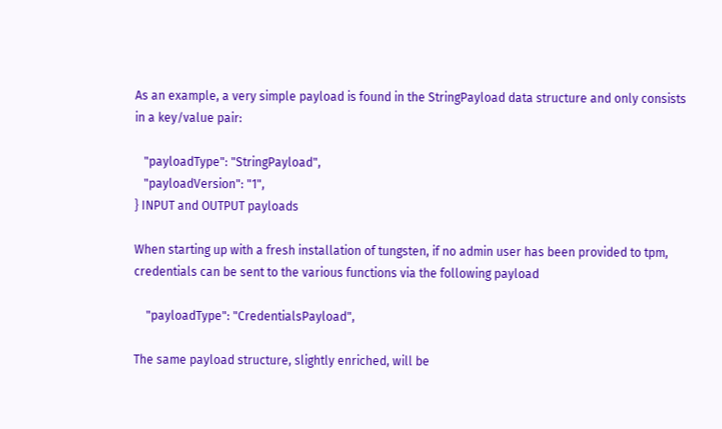As an example, a very simple payload is found in the StringPayload data structure and only consists in a key/value pair:

   "payloadType": "StringPayload",
   "payloadVersion": "1",
} INPUT and OUTPUT payloads

When starting up with a fresh installation of tungsten, if no admin user has been provided to tpm, credentials can be sent to the various functions via the following payload

    "payloadType": "CredentialsPayload",

The same payload structure, slightly enriched, will be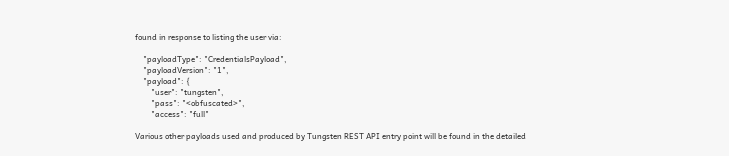found in response to listing the user via:

    "payloadType": "CredentialsPayload",
    "payloadVersion": "1",
    "payload": {
        "user": "tungsten",
        "pass": "<obfuscated>",
        "access": "full"

Various other payloads used and produced by Tungsten REST API entry point will be found in the detailed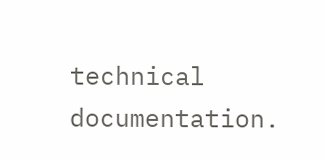technical documentation.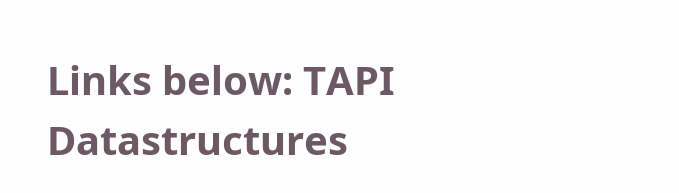Links below: TAPI Datastructures